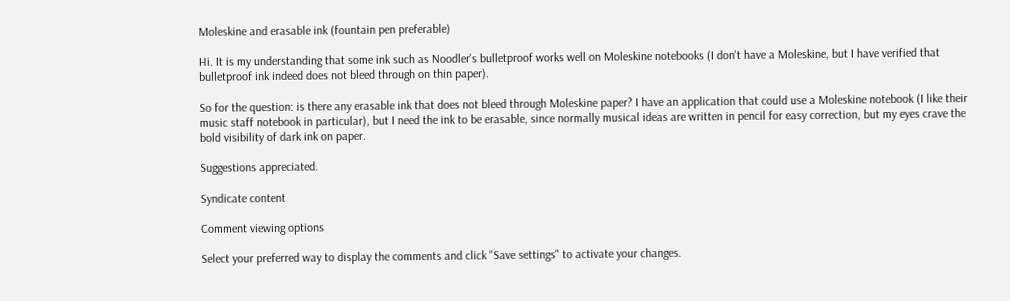Moleskine and erasable ink (fountain pen preferable)

Hi. It is my understanding that some ink such as Noodler's bulletproof works well on Moleskine notebooks (I don't have a Moleskine, but I have verified that bulletproof ink indeed does not bleed through on thin paper).

So for the question: is there any erasable ink that does not bleed through Moleskine paper? I have an application that could use a Moleskine notebook (I like their music staff notebook in particular), but I need the ink to be erasable, since normally musical ideas are written in pencil for easy correction, but my eyes crave the bold visibility of dark ink on paper.

Suggestions appreciated.

Syndicate content

Comment viewing options

Select your preferred way to display the comments and click "Save settings" to activate your changes.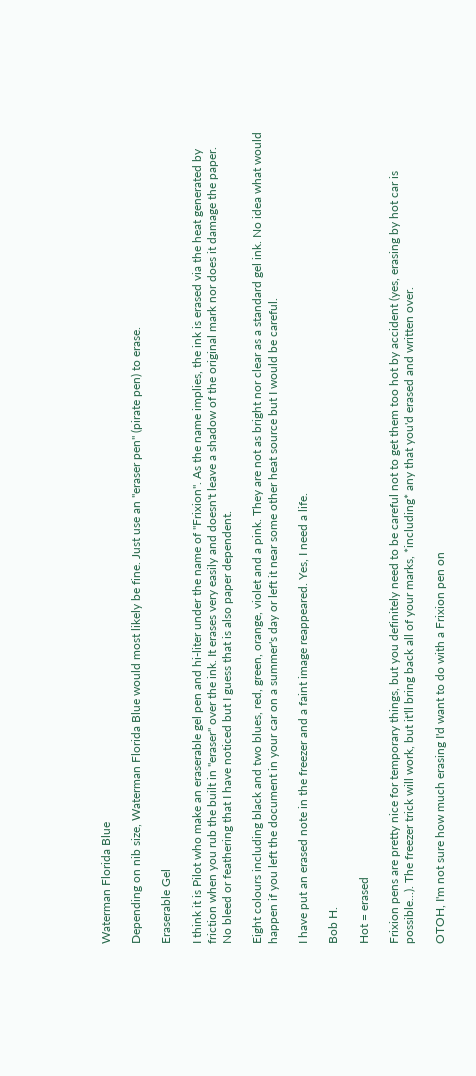Waterman Florida Blue

Depending on nib size, Waterman Florida Blue would most likely be fine. Just use an "eraser pen" (pirate pen) to erase.

Eraserable Gel

I think it is Pilot who make an eraserable gel pen and hi-liter under the name of "Frixion". As the name implies, the ink is erased via the heat generated by friction when you rub the built in "eraser" over the ink. It erases very easily and doesn't leave a shadow of the original mark nor does it damage the paper. No bleed or feathering that I have noticed but I guess that is also paper dependent.

Eight colours including black and two blues, red, green, orange, violet and a pink. They are not as bright nor clear as a standard gel ink. No idea what would happen if you left the document in your car on a summer's day or left it near some other heat source but I would be careful.

I have put an erased note in the freezer and a faint image reappeared. Yes, I need a life.

Bob H.

Hot = erased

Frixion pens are pretty nice for temporary things, but you definitely need to be careful not to get them too hot by accident (yes, erasing by hot car is possible...). The freezer trick will work, but it'll bring back all of your marks, *including* any that you'd erased and written over.

OTOH, I'm not sure how much erasing I'd want to do with a Frixion pen on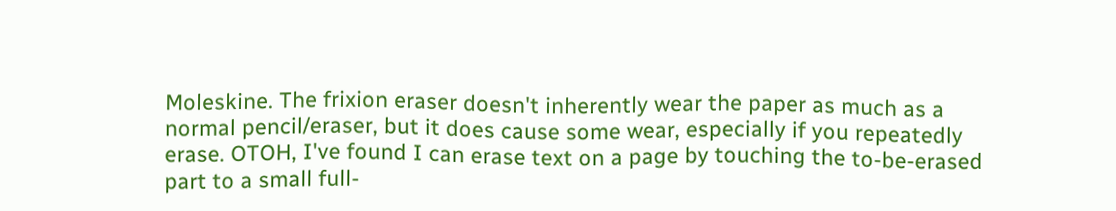Moleskine. The frixion eraser doesn't inherently wear the paper as much as a normal pencil/eraser, but it does cause some wear, especially if you repeatedly erase. OTOH, I've found I can erase text on a page by touching the to-be-erased part to a small full-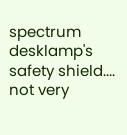spectrum desklamp's safety shield.... not very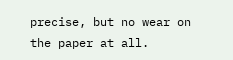precise, but no wear on the paper at all.